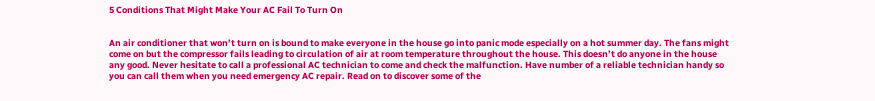5 Conditions That Might Make Your AC Fail To Turn On


An air conditioner that won’t turn on is bound to make everyone in the house go into panic mode especially on a hot summer day. The fans might come on but the compressor fails leading to circulation of air at room temperature throughout the house. This doesn’t do anyone in the house any good. Never hesitate to call a professional AC technician to come and check the malfunction. Have number of a reliable technician handy so you can call them when you need emergency AC repair. Read on to discover some of the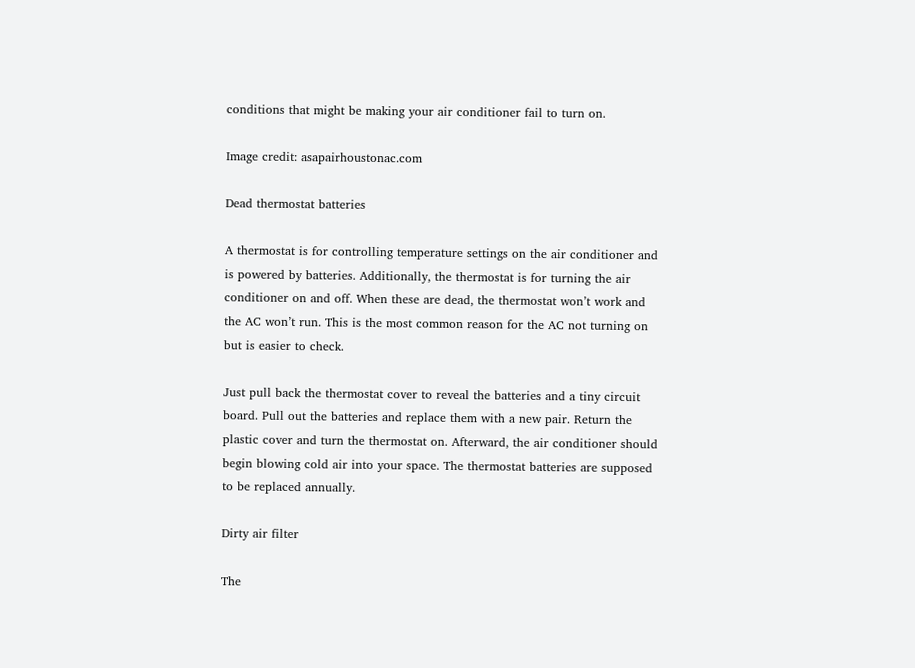conditions that might be making your air conditioner fail to turn on.

Image credit: asapairhoustonac.com

Dead thermostat batteries

A thermostat is for controlling temperature settings on the air conditioner and is powered by batteries. Additionally, the thermostat is for turning the air conditioner on and off. When these are dead, the thermostat won’t work and the AC won’t run. This is the most common reason for the AC not turning on but is easier to check.

Just pull back the thermostat cover to reveal the batteries and a tiny circuit board. Pull out the batteries and replace them with a new pair. Return the plastic cover and turn the thermostat on. Afterward, the air conditioner should begin blowing cold air into your space. The thermostat batteries are supposed to be replaced annually.

Dirty air filter

The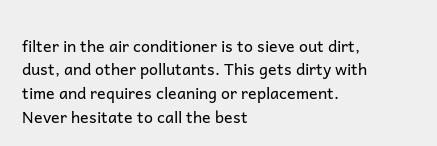filter in the air conditioner is to sieve out dirt, dust, and other pollutants. This gets dirty with time and requires cleaning or replacement. Never hesitate to call the best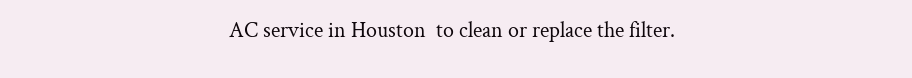AC service in Houston  to clean or replace the filter.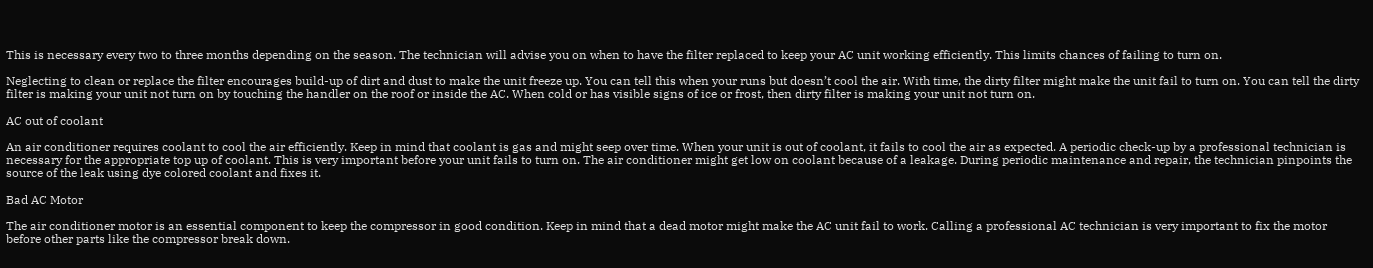This is necessary every two to three months depending on the season. The technician will advise you on when to have the filter replaced to keep your AC unit working efficiently. This limits chances of failing to turn on.

Neglecting to clean or replace the filter encourages build-up of dirt and dust to make the unit freeze up. You can tell this when your runs but doesn’t cool the air. With time, the dirty filter might make the unit fail to turn on. You can tell the dirty filter is making your unit not turn on by touching the handler on the roof or inside the AC. When cold or has visible signs of ice or frost, then dirty filter is making your unit not turn on.

AC out of coolant

An air conditioner requires coolant to cool the air efficiently. Keep in mind that coolant is gas and might seep over time. When your unit is out of coolant, it fails to cool the air as expected. A periodic check-up by a professional technician is necessary for the appropriate top up of coolant. This is very important before your unit fails to turn on. The air conditioner might get low on coolant because of a leakage. During periodic maintenance and repair, the technician pinpoints the source of the leak using dye colored coolant and fixes it.

Bad AC Motor

The air conditioner motor is an essential component to keep the compressor in good condition. Keep in mind that a dead motor might make the AC unit fail to work. Calling a professional AC technician is very important to fix the motor before other parts like the compressor break down.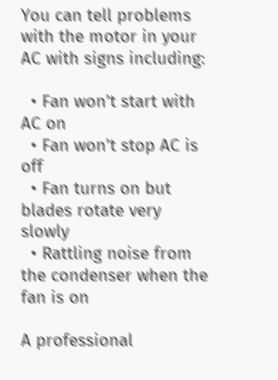You can tell problems with the motor in your AC with signs including:

  • Fan won’t start with AC on
  • Fan won’t stop AC is off
  • Fan turns on but blades rotate very slowly
  • Rattling noise from the condenser when the fan is on

A professional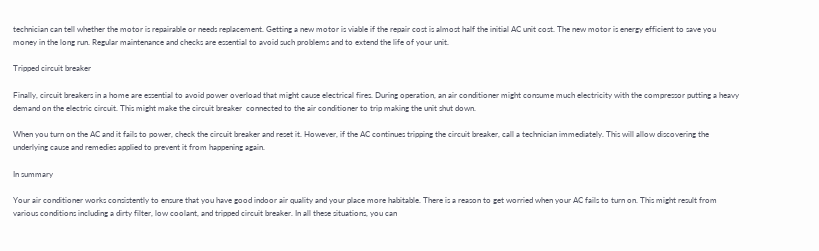technician can tell whether the motor is repairable or needs replacement. Getting a new motor is viable if the repair cost is almost half the initial AC unit cost. The new motor is energy efficient to save you money in the long run. Regular maintenance and checks are essential to avoid such problems and to extend the life of your unit.

Tripped circuit breaker

Finally, circuit breakers in a home are essential to avoid power overload that might cause electrical fires. During operation, an air conditioner might consume much electricity with the compressor putting a heavy demand on the electric circuit. This might make the circuit breaker  connected to the air conditioner to trip making the unit shut down.

When you turn on the AC and it fails to power, check the circuit breaker and reset it. However, if the AC continues tripping the circuit breaker, call a technician immediately. This will allow discovering the underlying cause and remedies applied to prevent it from happening again.

In summary

Your air conditioner works consistently to ensure that you have good indoor air quality and your place more habitable. There is a reason to get worried when your AC fails to turn on. This might result from various conditions including a dirty filter, low coolant, and tripped circuit breaker. In all these situations, you can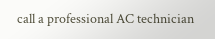call a professional AC technician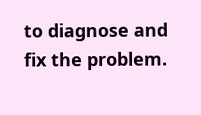to diagnose and fix the problem.